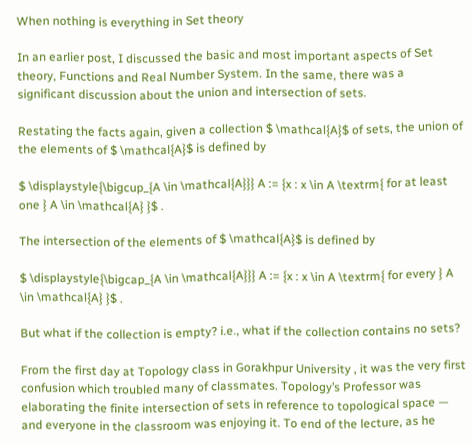When nothing is everything in Set theory

In an earlier post, I discussed the basic and most important aspects of Set theory, Functions and Real Number System. In the same, there was a significant discussion about the union and intersection of sets.

Restating the facts again, given a collection $ \mathcal{A}$ of sets, the union of the elements of $ \mathcal{A}$ is defined by

$ \displaystyle{\bigcup_{A \in \mathcal{A}}} A := {x : x \in A \textrm{ for at least one } A \in \mathcal{A} }$ .

The intersection of the elements of $ \mathcal{A}$ is defined by

$ \displaystyle{\bigcap_{A \in \mathcal{A}}} A := {x : x \in A \textrm{ for every } A \in \mathcal{A} }$ .

But what if the collection is empty? i.e., what if the collection contains no sets?

From the first day at Topology class in Gorakhpur University , it was the very first confusion which troubled many of classmates. Topology’s Professor was elaborating the finite intersection of sets in reference to topological space — and everyone in the classroom was enjoying it. To end of the lecture, as he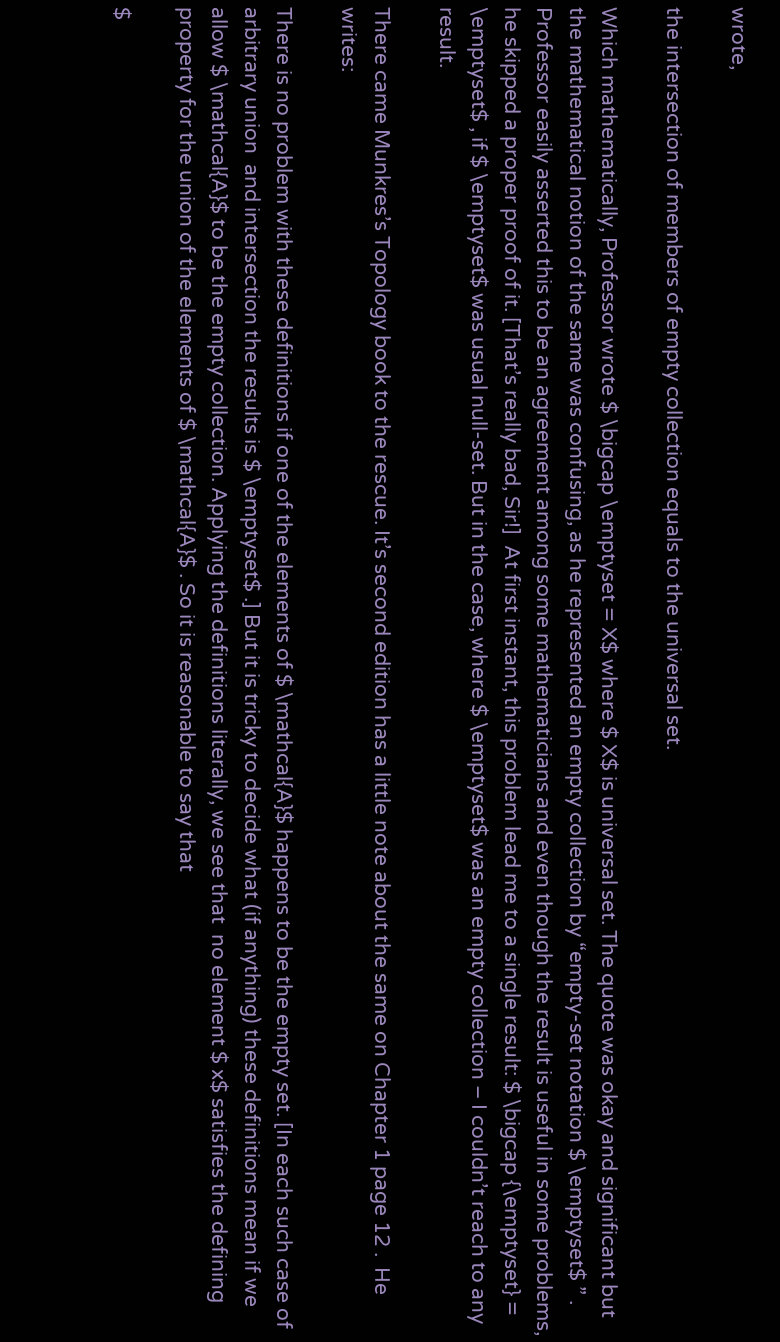wrote,

the intersection of members of empty collection equals to the universal set.

Which mathematically, Professor wrote $ \bigcap \emptyset = X$ where $ X$ is universal set. The quote was okay and significant but the mathematical notion of the same was confusing, as he represented an empty collection by “empty-set notation $ \emptyset$ ” . Professor easily asserted this to be an agreement among some mathematicians and even though the result is useful in some problems, he skipped a proper proof of it. [That’s really bad, Sir!]  At first instant, this problem lead me to a single result: $ \bigcap {\emptyset} = \emptyset$ , if $ \emptyset$ was usual null-set. But in the case, where $ \emptyset$ was an empty collection – I couldn’t reach to any result.

There came Munkres’s Topology book to the rescue. It’s second edition has a little note about the same on Chapter 1 page 12 .  He writes:

There is no problem with these definitions if one of the elements of $ \mathcal{A}$ happens to be the empty set. [In each such case of arbitrary union  and intersection the results is $ \emptyset$ .] But it is tricky to decide what (if anything) these definitions mean if we allow $ \mathcal{A}$ to be the empty collection. Applying the definitions literally, we see that  no element $ x$ satisfies the defining property for the union of the elements of $ \mathcal{A}$ . So it is reasonable to say that

$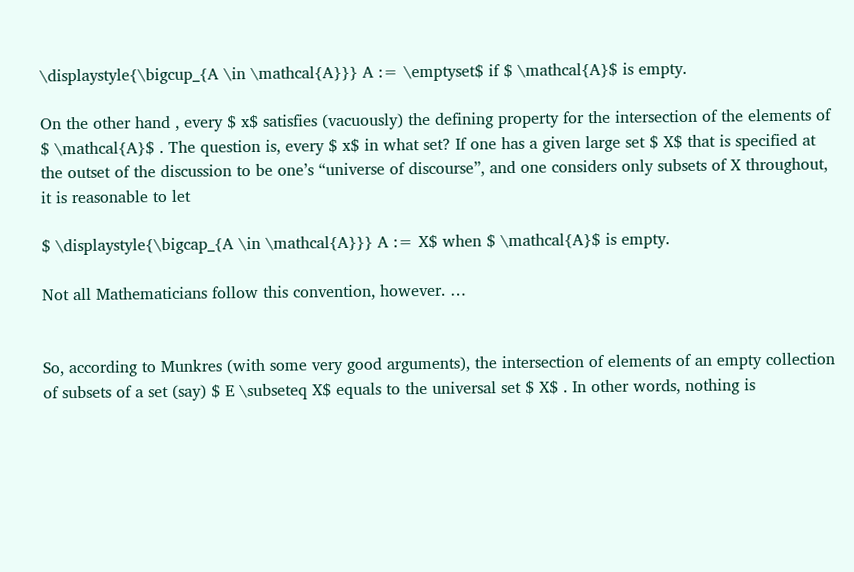\displaystyle{\bigcup_{A \in \mathcal{A}}} A := \emptyset$ if $ \mathcal{A}$ is empty.

On the other hand , every $ x$ satisfies (vacuously) the defining property for the intersection of the elements of $ \mathcal{A}$ . The question is, every $ x$ in what set? If one has a given large set $ X$ that is specified at the outset of the discussion to be one’s “universe of discourse”, and one considers only subsets of X throughout, it is reasonable to let

$ \displaystyle{\bigcap_{A \in \mathcal{A}}} A := X$ when $ \mathcal{A}$ is empty.

Not all Mathematicians follow this convention, however. …


So, according to Munkres (with some very good arguments), the intersection of elements of an empty collection of subsets of a set (say) $ E \subseteq X$ equals to the universal set $ X$ . In other words, nothing is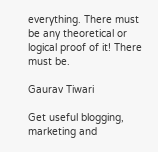everything. There must be any theoretical or logical proof of it! There must be.

Gaurav Tiwari

Get useful blogging, marketing and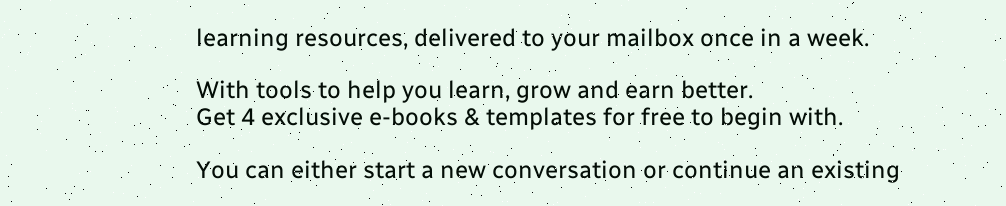learning resources, delivered to your mailbox once in a week.

With tools to help you learn, grow and earn better.
Get 4 exclusive e-books & templates for free to begin with.

You can either start a new conversation or continue an existing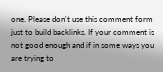one. Please don't use this comment form just to build backlinks. If your comment is not good enough and if in some ways you are trying to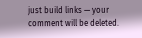just build links — your comment will be deleted.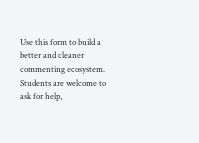Use this form to build a better and cleaner commenting ecosystem. Students are welcome to ask for help,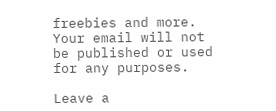freebies and more. Your email will not be published or used for any purposes.

Leave a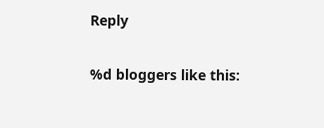Reply

%d bloggers like this: